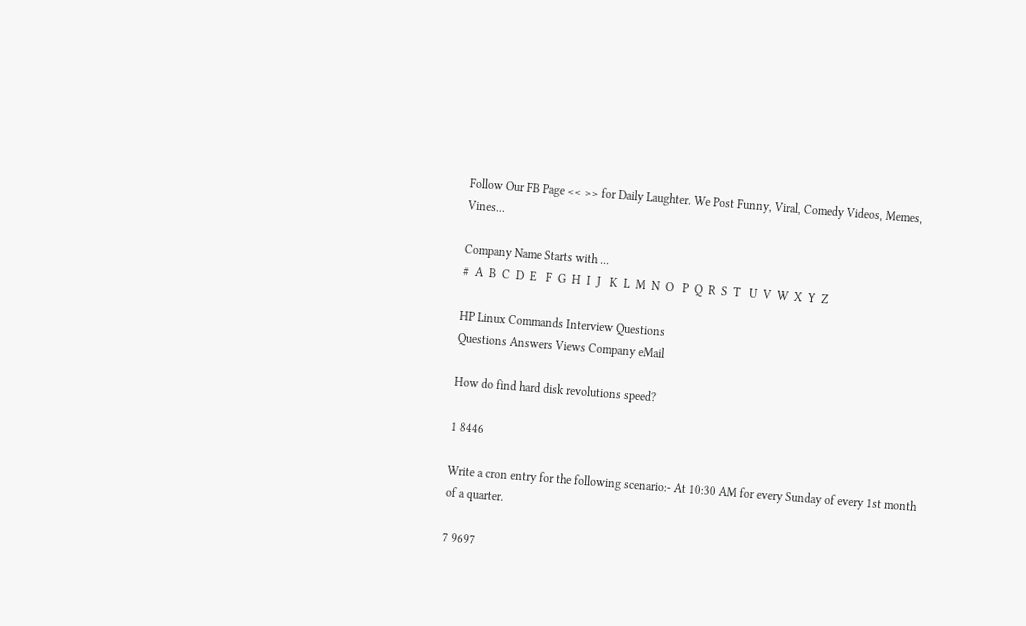Follow Our FB Page << >> for Daily Laughter. We Post Funny, Viral, Comedy Videos, Memes, Vines...

Company Name Starts with ...
#  A  B  C  D  E   F  G  H  I  J   K  L  M  N  O   P  Q  R  S  T   U  V  W  X  Y  Z

HP Linux Commands Interview Questions
Questions Answers Views Company eMail

How do find hard disk revolutions speed?

1 8446

Write a cron entry for the following scenario:- At 10:30 AM for every Sunday of every 1st month of a quarter.

7 9697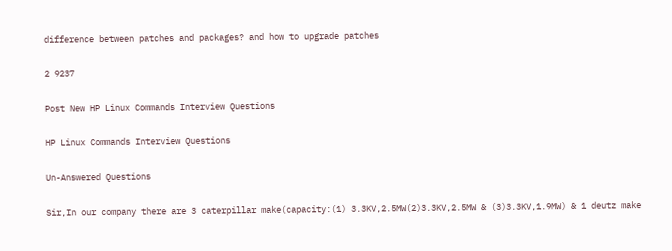difference between patches and packages? and how to upgrade patches

2 9237

Post New HP Linux Commands Interview Questions

HP Linux Commands Interview Questions

Un-Answered Questions

Sir,In our company there are 3 caterpillar make(capacity:(1) 3.3KV,2.5MW(2)3.3KV,2.5MW & (3)3.3KV,1.9MW) & 1 deutz make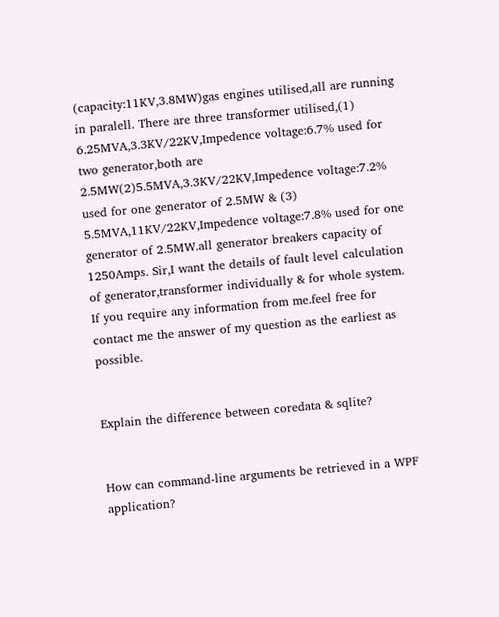(capacity:11KV,3.8MW)gas engines utilised,all are running in paralell. There are three transformer utilised,(1) 6.25MVA,3.3KV/22KV,Impedence voltage:6.7% used for two generator,both are 2.5MW(2)5.5MVA,3.3KV/22KV,Impedence voltage:7.2% used for one generator of 2.5MW & (3) 5.5MVA,11KV/22KV,Impedence voltage:7.8% used for one generator of 2.5MW.all generator breakers capacity of 1250Amps. Sir,I want the details of fault level calculation of generator,transformer individually & for whole system. If you require any information from me.feel free for contact me the answer of my question as the earliest as possible.


Explain the difference between coredata & sqlite?


How can command-line arguments be retrieved in a WPF application?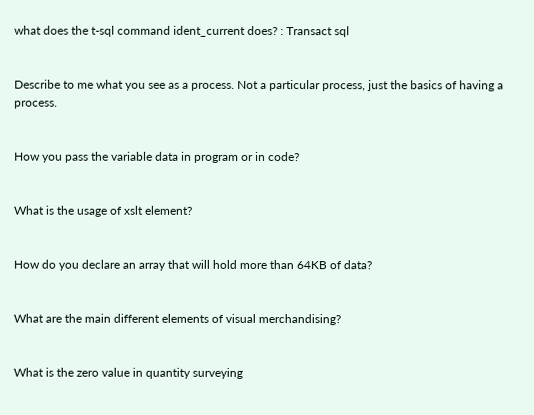what does the t-sql command ident_current does? : Transact sql


Describe to me what you see as a process. Not a particular process, just the basics of having a process.


How you pass the variable data in program or in code?


What is the usage of xslt element?


How do you declare an array that will hold more than 64KB of data?


What are the main different elements of visual merchandising?


What is the zero value in quantity surveying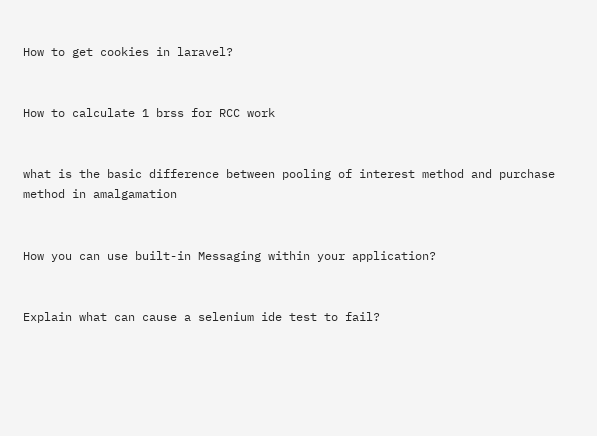How to get cookies in laravel?


How to calculate 1 brss for RCC work


what is the basic difference between pooling of interest method and purchase method in amalgamation


How you can use built-in Messaging within your application?


Explain what can cause a selenium ide test to fail?